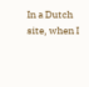In a Dutch site, when I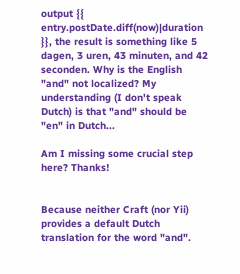output {{ entry.postDate.diff(now)|duration }}, the result is something like 5 dagen, 3 uren, 43 minuten, and 42 seconden. Why is the English "and" not localized? My understanding (I don't speak Dutch) is that "and" should be "en" in Dutch...

Am I missing some crucial step here? Thanks!


Because neither Craft (nor Yii) provides a default Dutch translation for the word "and".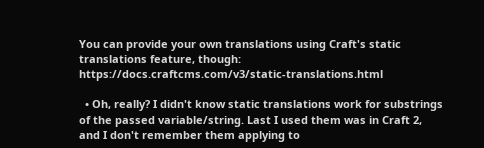You can provide your own translations using Craft's static translations feature, though: https://docs.craftcms.com/v3/static-translations.html

  • Oh, really? I didn't know static translations work for substrings of the passed variable/string. Last I used them was in Craft 2, and I don't remember them applying to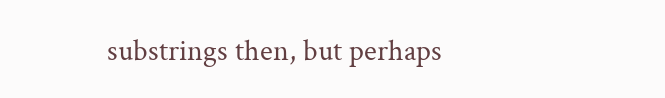substrings then, but perhaps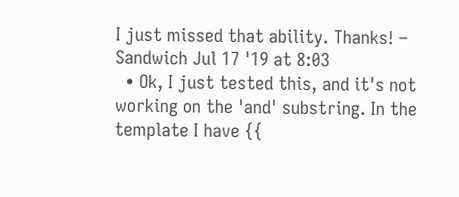I just missed that ability. Thanks! – Sandwich Jul 17 '19 at 8:03
  • Ok, I just tested this, and it's not working on the 'and' substring. In the template I have {{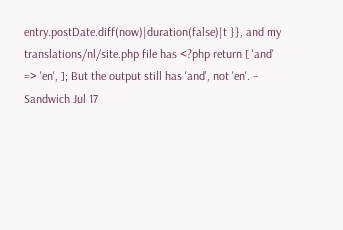entry.postDate.diff(now)|duration(false)|t }}, and my translations/nl/site.php file has <?php return [ 'and' => 'en', ]; But the output still has 'and', not 'en'. – Sandwich Jul 17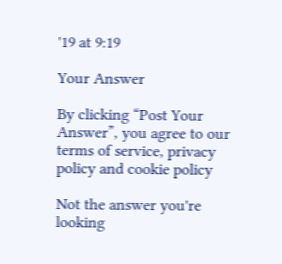'19 at 9:19

Your Answer

By clicking “Post Your Answer”, you agree to our terms of service, privacy policy and cookie policy

Not the answer you're looking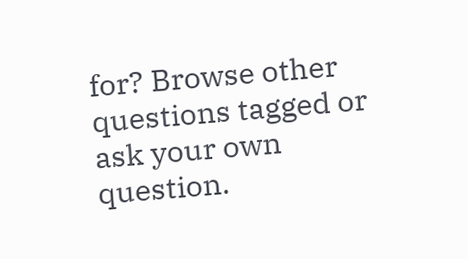for? Browse other questions tagged or ask your own question.